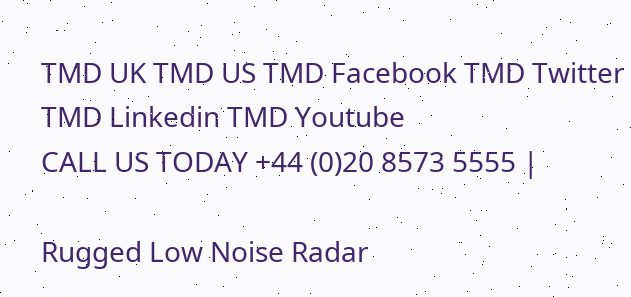TMD UK TMD US TMD Facebook TMD Twitter TMD Linkedin TMD Youtube
CALL US TODAY +44 (0)20 8573 5555 |

Rugged Low Noise Radar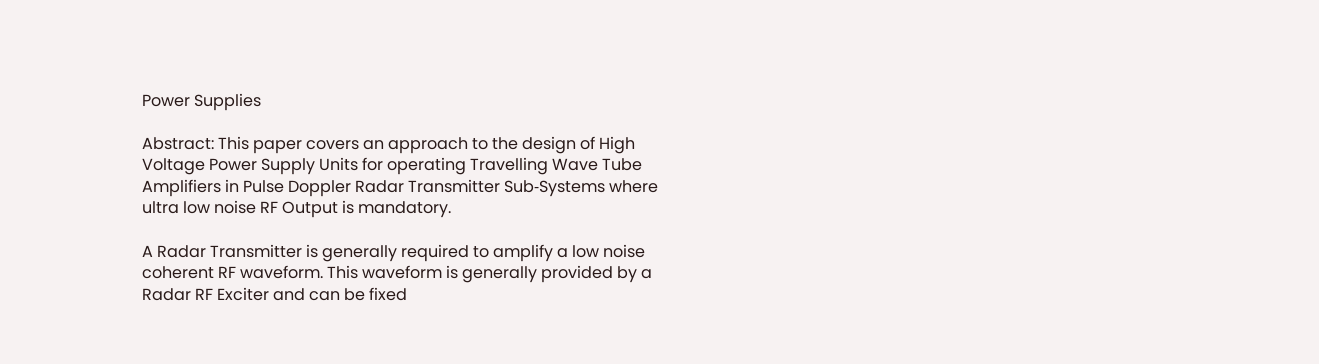Power Supplies

Abstract: This paper covers an approach to the design of High Voltage Power Supply Units for operating Travelling Wave Tube Amplifiers in Pulse Doppler Radar Transmitter Sub‐Systems where ultra low noise RF Output is mandatory.

A Radar Transmitter is generally required to amplify a low noise coherent RF waveform. This waveform is generally provided by a Radar RF Exciter and can be fixed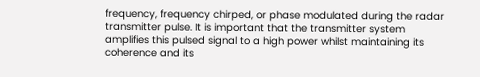frequency, frequency chirped, or phase modulated during the radar transmitter pulse. It is important that the transmitter system amplifies this pulsed signal to a high power whilst maintaining its coherence and its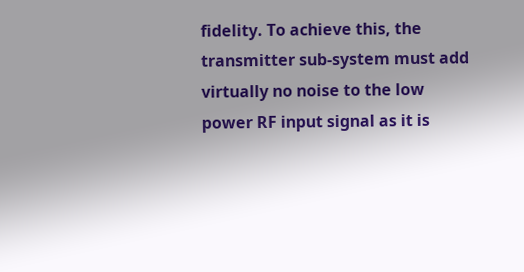fidelity. To achieve this, the transmitter sub‐system must add virtually no noise to the low power RF input signal as it is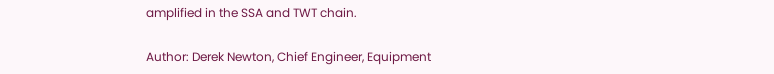amplified in the SSA and TWT chain.

Author: Derek Newton, Chief Engineer, Equipment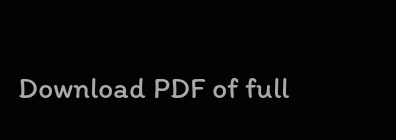Download PDF of full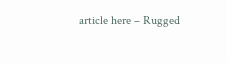article here – Rugged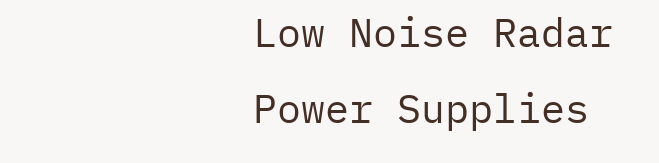Low Noise Radar Power Supplies